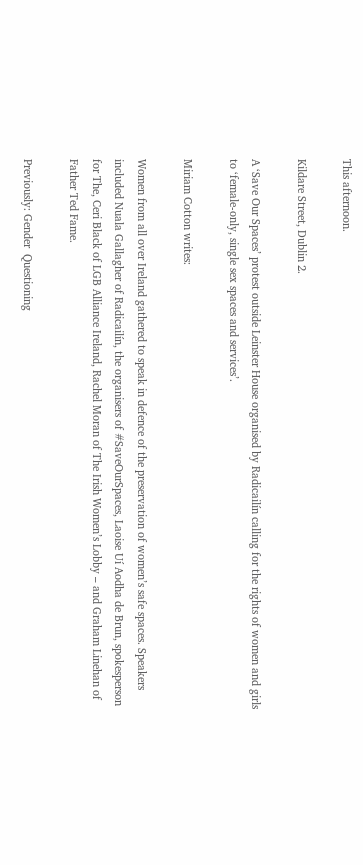This afternoon.

Kildare Street, Dublin 2.

A ‘Save Our Spaces’ protest outside Leinster House organised by Radicailín calling for the rights of women and girls to ‘female-only, single sex spaces and services’.

Miriam Cotton writes:

Women from all over Ireland gathered to speak in defence of the preservation of women’s safe spaces. Speakers included Nuala Gallagher of Radicailín, the organisers of #SaveOurSpaces, Laoise Uí Aodha de Brun, spokesperson for The, Ceri Black of LGB Alliance Ireland, Rachel Moran of The Irish Women’s Lobby – and Graham Linehan of Father Ted Fame.

Previously: Gender  Questioning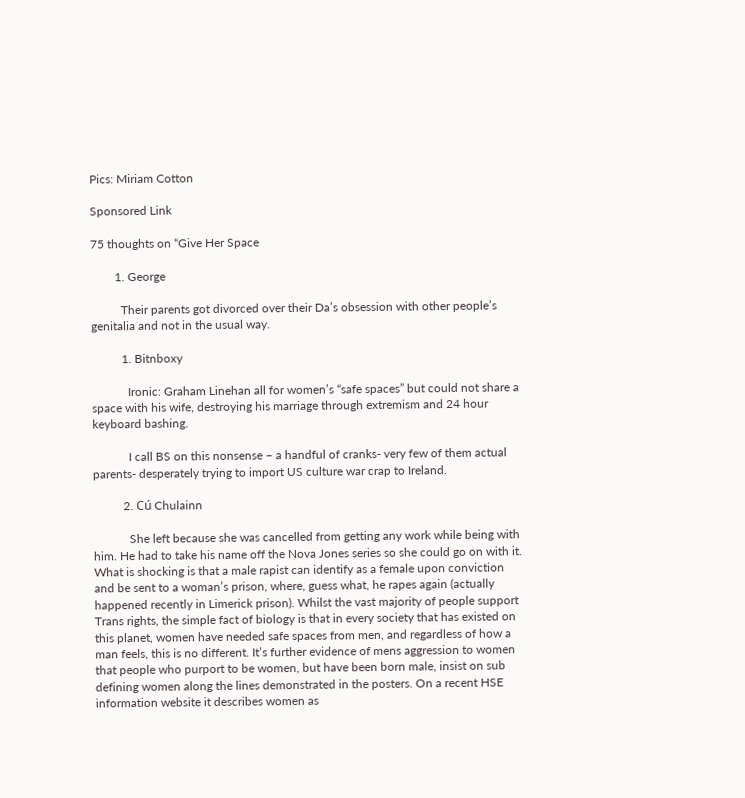Pics: Miriam Cotton

Sponsored Link

75 thoughts on “Give Her Space

        1. George

          Their parents got divorced over their Da’s obsession with other people’s genitalia and not in the usual way.

          1. Bitnboxy

            Ironic: Graham Linehan all for women’s “safe spaces” but could not share a space with his wife, destroying his marriage through extremism and 24 hour keyboard bashing.

            I call BS on this nonsense – a handful of cranks- very few of them actual parents- desperately trying to import US culture war crap to Ireland.

          2. Cú Chulainn

            She left because she was cancelled from getting any work while being with him. He had to take his name off the Nova Jones series so she could go on with it. What is shocking is that a male rapist can identify as a female upon conviction and be sent to a woman’s prison, where, guess what, he rapes again (actually happened recently in Limerick prison). Whilst the vast majority of people support Trans rights, the simple fact of biology is that in every society that has existed on this planet, women have needed safe spaces from men, and regardless of how a man feels, this is no different. It’s further evidence of mens aggression to women that people who purport to be women, but have been born male, insist on sub defining women along the lines demonstrated in the posters. On a recent HSE information website it describes women as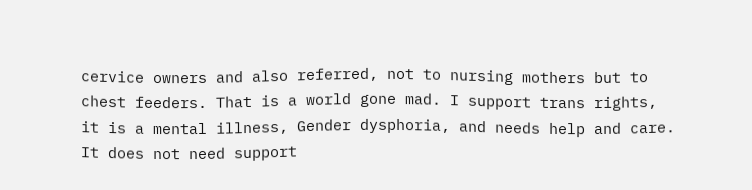cervice owners and also referred, not to nursing mothers but to chest feeders. That is a world gone mad. I support trans rights, it is a mental illness, Gender dysphoria, and needs help and care. It does not need support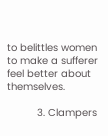to belittles women to make a sufferer feel better about themselves.

          3. Clampers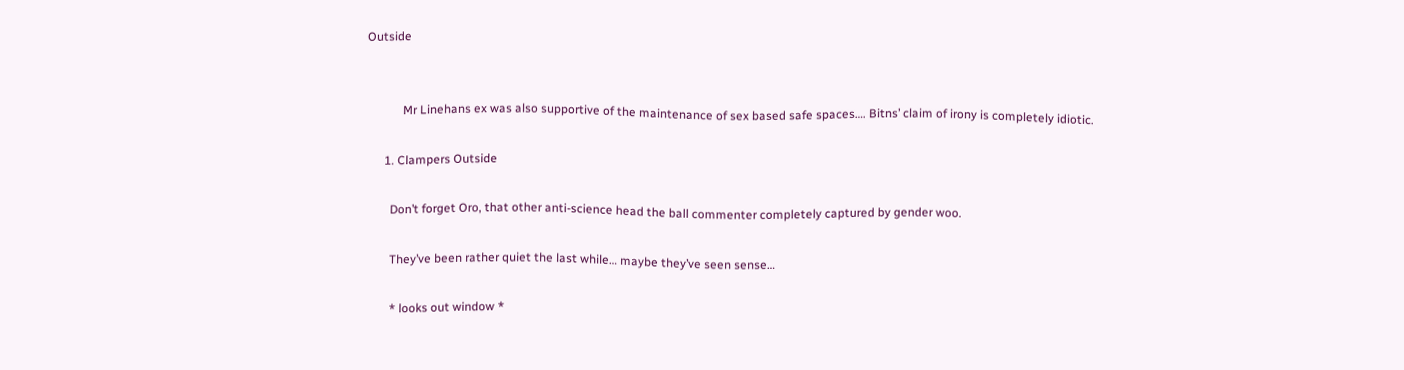Outside


            Mr Linehans ex was also supportive of the maintenance of sex based safe spaces…. Bitns’ claim of irony is completely idiotic.

      1. Clampers Outside

        Don’t forget Oro, that other anti-science head the ball commenter completely captured by gender woo.

        They’ve been rather quiet the last while… maybe they’ve seen sense…

        * looks out window *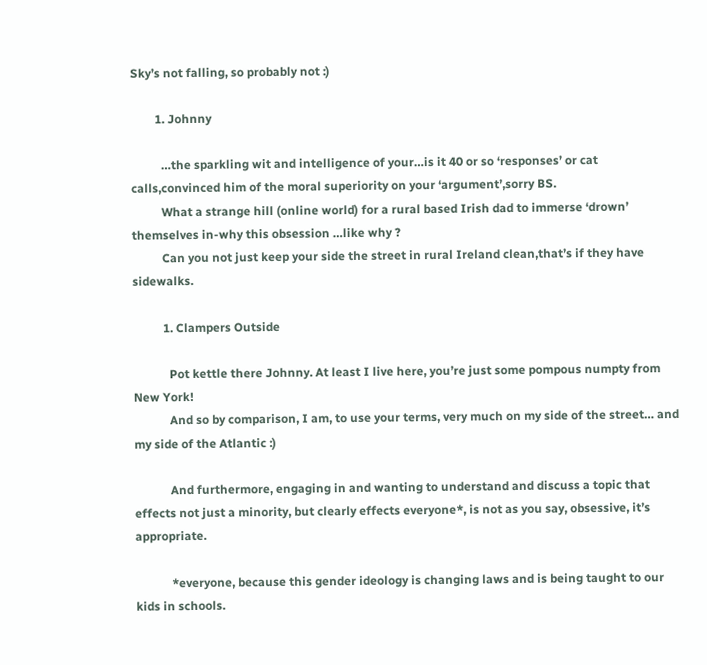Sky’s not falling, so probably not :)

        1. Johnny

          …the sparkling wit and intelligence of your…is it 40 or so ‘responses’ or cat calls,convinced him of the moral superiority on your ‘argument’,sorry BS.
          What a strange hill (online world) for a rural based Irish dad to immerse ‘drown’ themselves in-why this obsession …like why ?
          Can you not just keep your side the street in rural Ireland clean,that’s if they have sidewalks.

          1. Clampers Outside

            Pot kettle there Johnny. At least I live here, you’re just some pompous numpty from New York!
            And so by comparison, I am, to use your terms, very much on my side of the street… and my side of the Atlantic :)

            And furthermore, engaging in and wanting to understand and discuss a topic that effects not just a minority, but clearly effects everyone*, is not as you say, obsessive, it’s appropriate.

            *everyone, because this gender ideology is changing laws and is being taught to our kids in schools.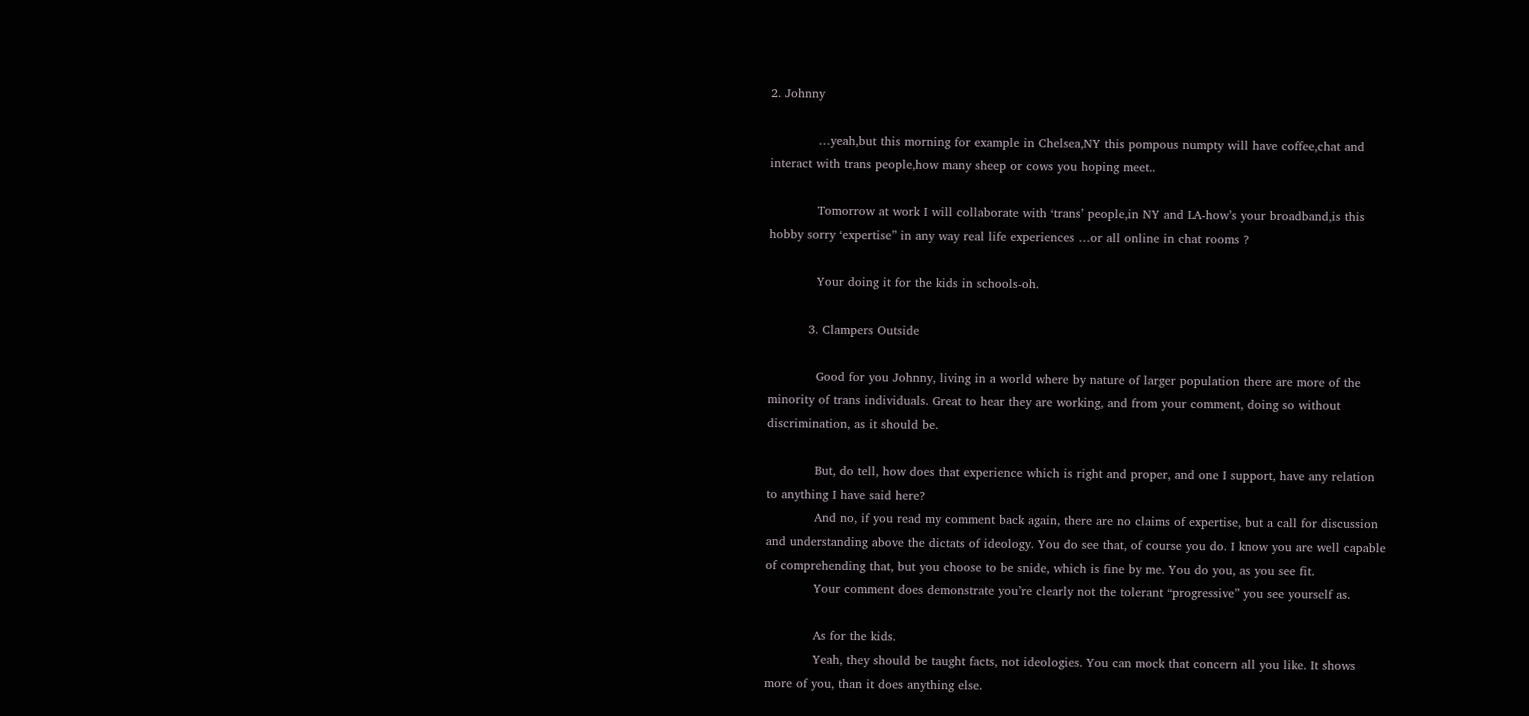2. Johnny

            …yeah,but this morning for example in Chelsea,NY this pompous numpty will have coffee,chat and interact with trans people,how many sheep or cows you hoping meet..

            Tomorrow at work I will collaborate with ‘trans’ people,in NY and LA-how’s your broadband,is this hobby sorry ‘expertise” in any way real life experiences …or all online in chat rooms ?

            Your doing it for the kids in schools-oh.

          3. Clampers Outside

            Good for you Johnny, living in a world where by nature of larger population there are more of the minority of trans individuals. Great to hear they are working, and from your comment, doing so without discrimination, as it should be.

            But, do tell, how does that experience which is right and proper, and one I support, have any relation to anything I have said here?
            And no, if you read my comment back again, there are no claims of expertise, but a call for discussion and understanding above the dictats of ideology. You do see that, of course you do. I know you are well capable of comprehending that, but you choose to be snide, which is fine by me. You do you, as you see fit.
            Your comment does demonstrate you’re clearly not the tolerant “progressive” you see yourself as.

            As for the kids.
            Yeah, they should be taught facts, not ideologies. You can mock that concern all you like. It shows more of you, than it does anything else.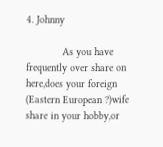4. Johnny

            As you have frequently over share on here,does your foreign (Eastern European ?)wife share in your hobby,or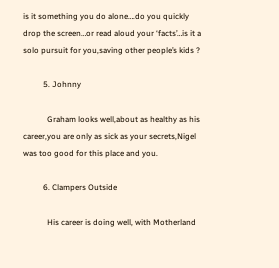is it something you do alone….do you quickly drop the screen…or read aloud your ‘facts’…is it a solo pursuit for you,saving other people’s kids ?

          5. Johnny

            Graham looks well,about as healthy as his career,you are only as sick as your secrets,Nigel was too good for this place and you.

          6. Clampers Outside

            His career is doing well, with Motherland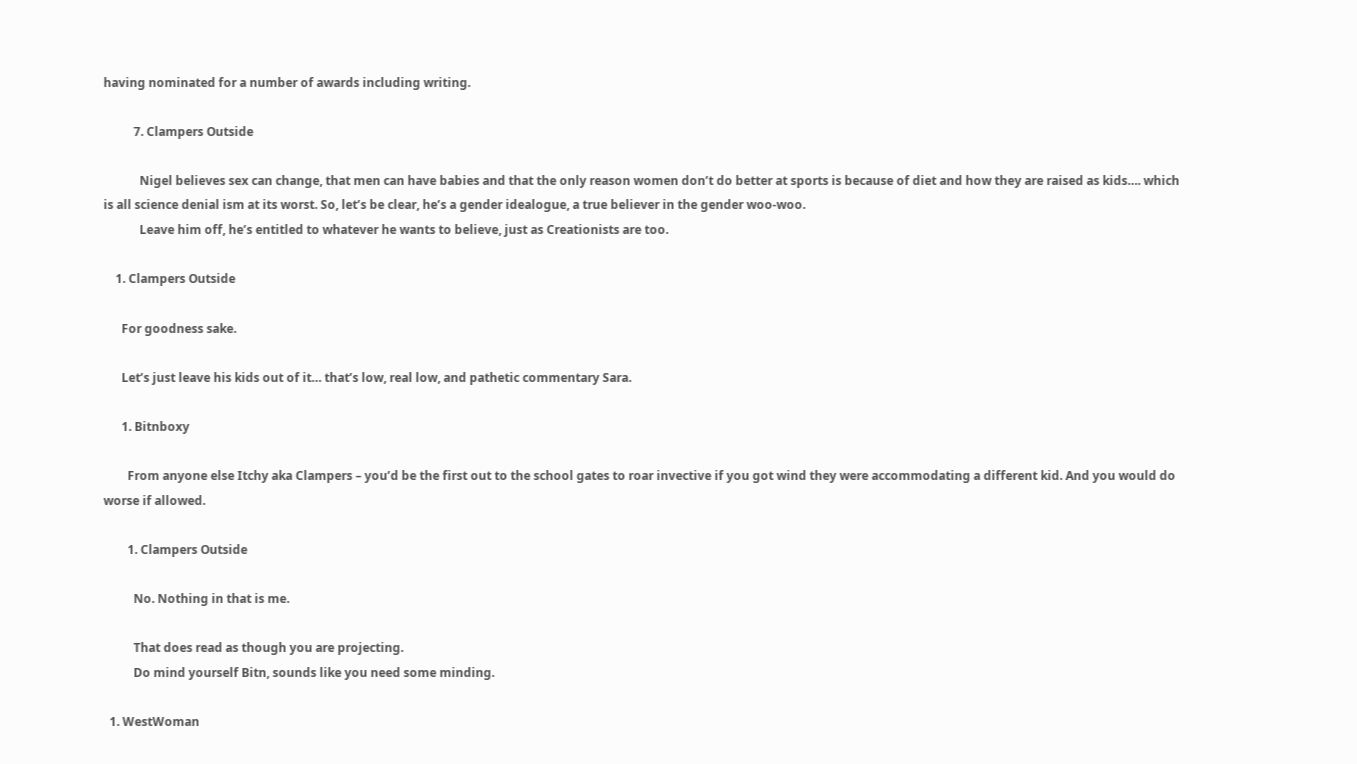having nominated for a number of awards including writing.

          7. Clampers Outside

            Nigel believes sex can change, that men can have babies and that the only reason women don’t do better at sports is because of diet and how they are raised as kids…. which is all science denial ism at its worst. So, let’s be clear, he’s a gender idealogue, a true believer in the gender woo-woo.
            Leave him off, he’s entitled to whatever he wants to believe, just as Creationists are too.

    1. Clampers Outside

      For goodness sake.

      Let’s just leave his kids out of it… that’s low, real low, and pathetic commentary Sara.

      1. Bitnboxy

        From anyone else Itchy aka Clampers – you’d be the first out to the school gates to roar invective if you got wind they were accommodating a different kid. And you would do worse if allowed.

        1. Clampers Outside

          No. Nothing in that is me.

          That does read as though you are projecting.
          Do mind yourself Bitn, sounds like you need some minding.

  1. WestWoman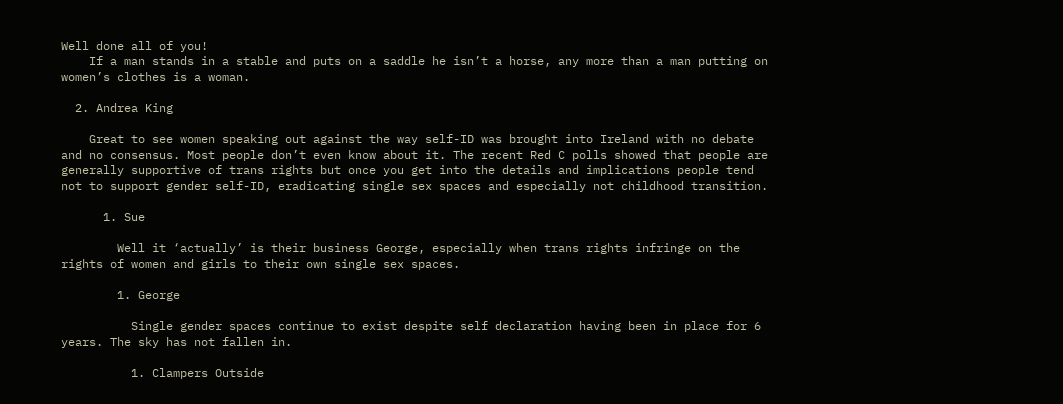Well done all of you!
    If a man stands in a stable and puts on a saddle he isn’t a horse, any more than a man putting on women’s clothes is a woman.

  2. Andrea King

    Great to see women speaking out against the way self-ID was brought into Ireland with no debate and no consensus. Most people don’t even know about it. The recent Red C polls showed that people are generally supportive of trans rights but once you get into the details and implications people tend not to support gender self-ID, eradicating single sex spaces and especially not childhood transition.

      1. Sue

        Well it ‘actually’ is their business George, especially when trans rights infringe on the rights of women and girls to their own single sex spaces.

        1. George

          Single gender spaces continue to exist despite self declaration having been in place for 6 years. The sky has not fallen in.

          1. Clampers Outside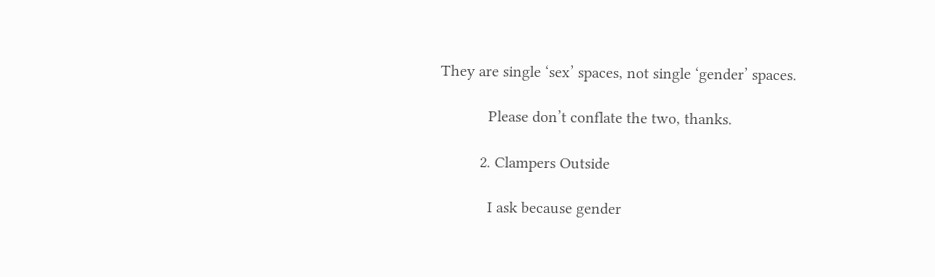They are single ‘sex’ spaces, not single ‘gender’ spaces.

            Please don’t conflate the two, thanks.

          2. Clampers Outside

            I ask because gender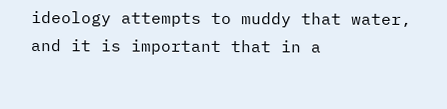ideology attempts to muddy that water, and it is important that in a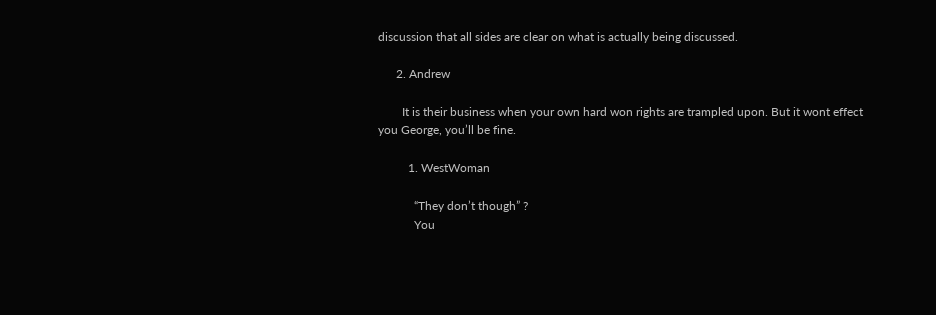discussion that all sides are clear on what is actually being discussed.

      2. Andrew

        It is their business when your own hard won rights are trampled upon. But it wont effect you George, you’ll be fine.

          1. WestWoman

            “They don’t though” ?
            You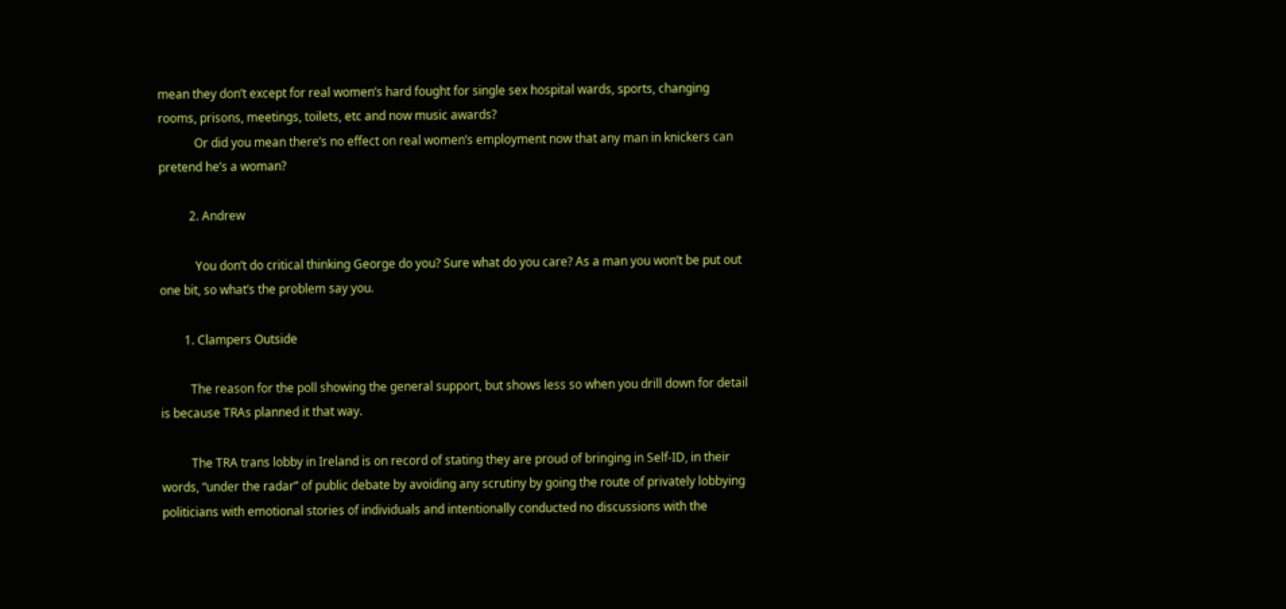mean they don’t except for real women’s hard fought for single sex hospital wards, sports, changing rooms, prisons, meetings, toilets, etc and now music awards?
            Or did you mean there’s no effect on real women’s employment now that any man in knickers can pretend he’s a woman?

          2. Andrew

            You don’t do critical thinking George do you? Sure what do you care? As a man you won’t be put out one bit, so what’s the problem say you.

        1. Clampers Outside

          The reason for the poll showing the general support, but shows less so when you drill down for detail is because TRAs planned it that way.

          The TRA trans lobby in Ireland is on record of stating they are proud of bringing in Self-ID, in their words, “under the radar” of public debate by avoiding any scrutiny by going the route of privately lobbying politicians with emotional stories of individuals and intentionally conducted no discussions with the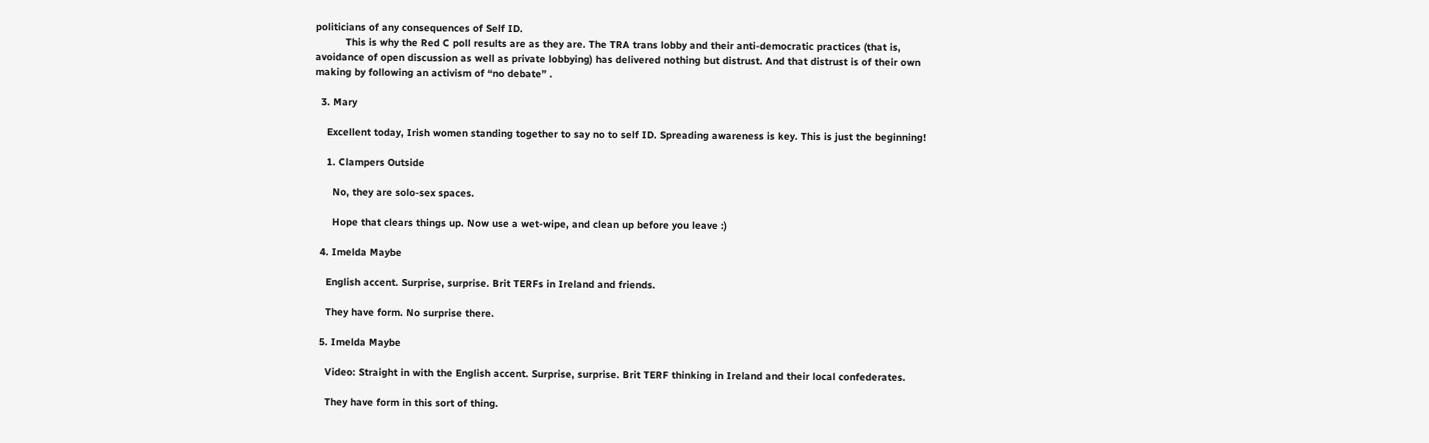politicians of any consequences of Self ID.
          This is why the Red C poll results are as they are. The TRA trans lobby and their anti-democratic practices (that is, avoidance of open discussion as well as private lobbying) has delivered nothing but distrust. And that distrust is of their own making by following an activism of “no debate” .

  3. Mary

    Excellent today, Irish women standing together to say no to self ID. Spreading awareness is key. This is just the beginning!

    1. Clampers Outside

      No, they are solo-sex spaces.

      Hope that clears things up. Now use a wet-wipe, and clean up before you leave :)

  4. Imelda Maybe

    English accent. Surprise, surprise. Brit TERFs in Ireland and friends.

    They have form. No surprise there.

  5. Imelda Maybe

    Video: Straight in with the English accent. Surprise, surprise. Brit TERF thinking in Ireland and their local confederates.

    They have form in this sort of thing.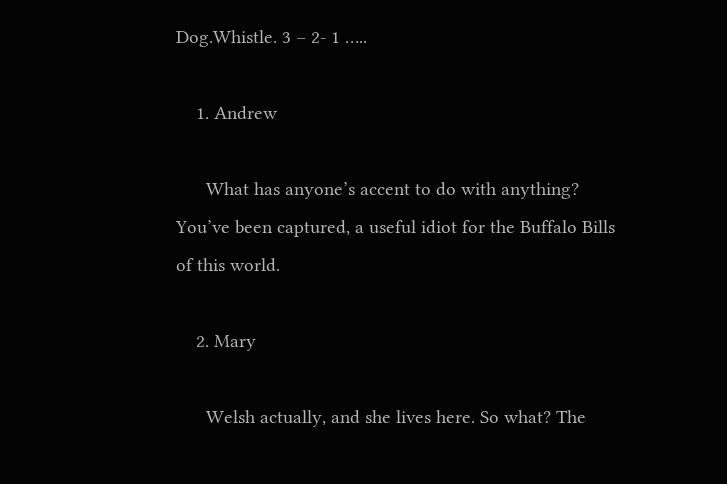Dog.Whistle. 3 – 2- 1 …..

    1. Andrew

      What has anyone’s accent to do with anything? You’ve been captured, a useful idiot for the Buffalo Bills of this world.

    2. Mary

      Welsh actually, and she lives here. So what? The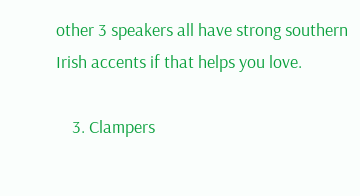other 3 speakers all have strong southern Irish accents if that helps you love.

    3. Clampers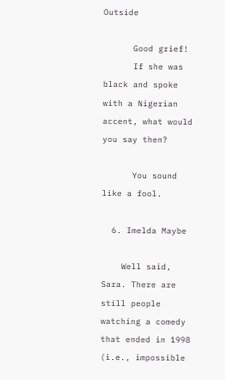Outside

      Good grief!
      If she was black and spoke with a Nigerian accent, what would you say then?

      You sound like a fool.

  6. Imelda Maybe

    Well said, Sara. There are still people watching a comedy that ended in 1998 (i.e., impossible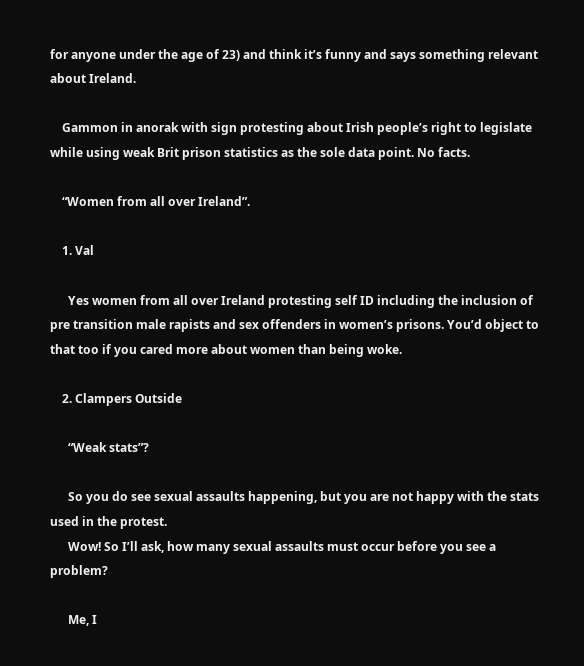for anyone under the age of 23) and think it’s funny and says something relevant about Ireland.

    Gammon in anorak with sign protesting about Irish people’s right to legislate while using weak Brit prison statistics as the sole data point. No facts.

    “Women from all over Ireland”.

    1. Val

      Yes women from all over Ireland protesting self ID including the inclusion of pre transition male rapists and sex offenders in women’s prisons. You’d object to that too if you cared more about women than being woke.

    2. Clampers Outside

      “Weak stats”?

      So you do see sexual assaults happening, but you are not happy with the stats used in the protest.
      Wow! So I’ll ask, how many sexual assaults must occur before you see a problem?

      Me, I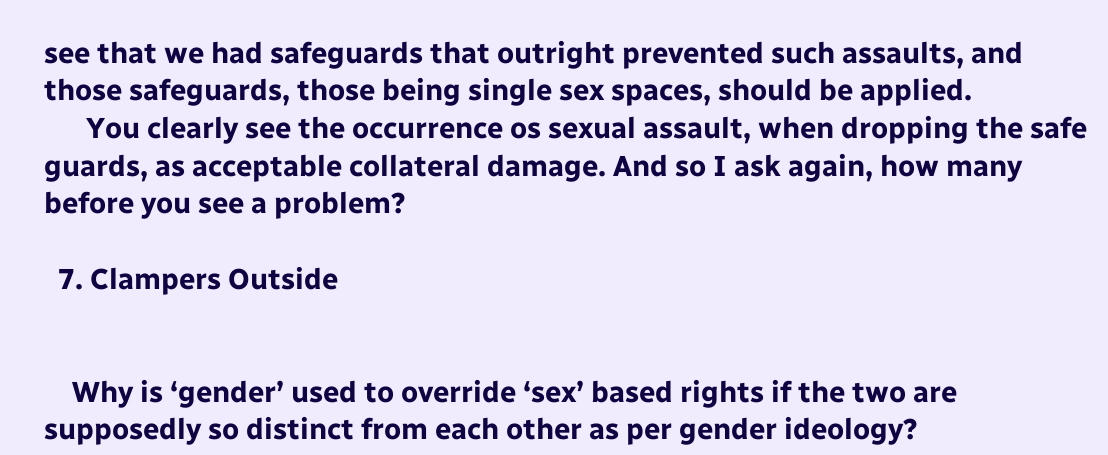see that we had safeguards that outright prevented such assaults, and those safeguards, those being single sex spaces, should be applied.
      You clearly see the occurrence os sexual assault, when dropping the safe guards, as acceptable collateral damage. And so I ask again, how many before you see a problem?

  7. Clampers Outside


    Why is ‘gender’ used to override ‘sex’ based rights if the two are supposedly so distinct from each other as per gender ideology?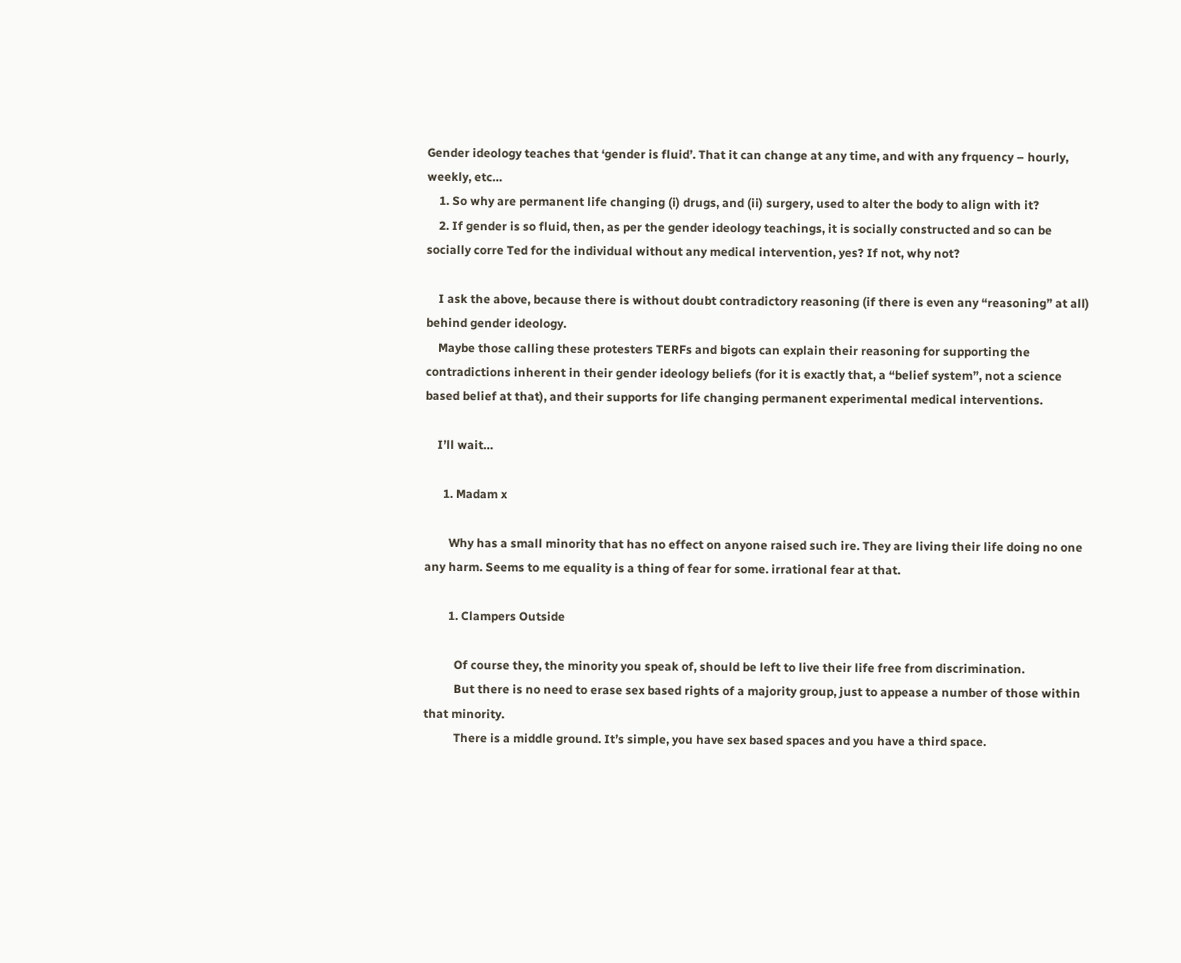Gender ideology teaches that ‘gender is fluid’. That it can change at any time, and with any frquency – hourly, weekly, etc…
    1. So why are permanent life changing (i) drugs, and (ii) surgery, used to alter the body to align with it?
    2. If gender is so fluid, then, as per the gender ideology teachings, it is socially constructed and so can be socially corre Ted for the individual without any medical intervention, yes? If not, why not?

    I ask the above, because there is without doubt contradictory reasoning (if there is even any “reasoning” at all) behind gender ideology.
    Maybe those calling these protesters TERFs and bigots can explain their reasoning for supporting the contradictions inherent in their gender ideology beliefs (for it is exactly that, a “belief system”, not a science based belief at that), and their supports for life changing permanent experimental medical interventions.

    I’ll wait…

      1. Madam x

        Why has a small minority that has no effect on anyone raised such ire. They are living their life doing no one any harm. Seems to me equality is a thing of fear for some. irrational fear at that.

        1. Clampers Outside

          Of course they, the minority you speak of, should be left to live their life free from discrimination.
          But there is no need to erase sex based rights of a majority group, just to appease a number of those within that minority.
          There is a middle ground. It’s simple, you have sex based spaces and you have a third space.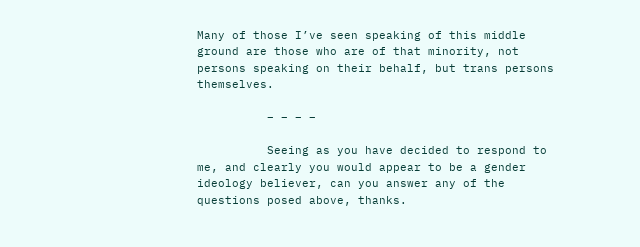Many of those I’ve seen speaking of this middle ground are those who are of that minority, not persons speaking on their behalf, but trans persons themselves.

          – – – –

          Seeing as you have decided to respond to me, and clearly you would appear to be a gender ideology believer, can you answer any of the questions posed above, thanks.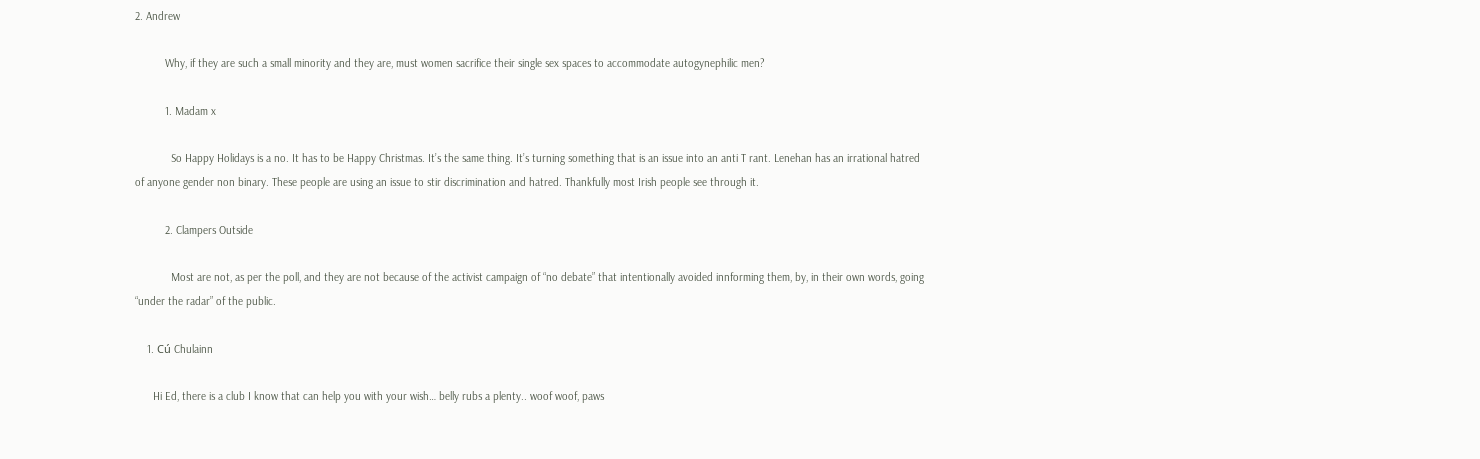2. Andrew

          Why, if they are such a small minority and they are, must women sacrifice their single sex spaces to accommodate autogynephilic men?

          1. Madam x

            So Happy Holidays is a no. It has to be Happy Christmas. It’s the same thing. It’s turning something that is an issue into an anti T rant. Lenehan has an irrational hatred of anyone gender non binary. These people are using an issue to stir discrimination and hatred. Thankfully most Irish people see through it.

          2. Clampers Outside

            Most are not, as per the poll, and they are not because of the activist campaign of “no debate” that intentionally avoided innforming them, by, in their own words, going “under the radar” of the public.

    1. Cú Chulainn

      Hi Ed, there is a club I know that can help you with your wish… belly rubs a plenty.. woof woof, paws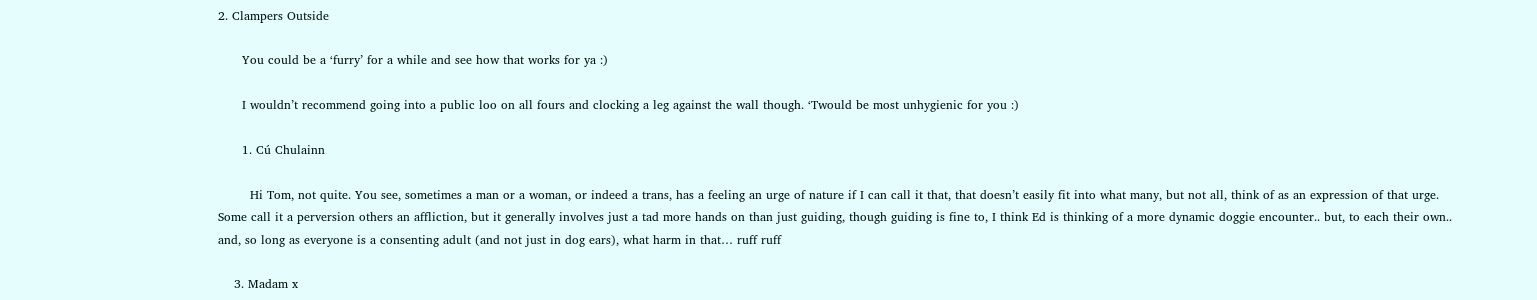2. Clampers Outside

      You could be a ‘furry’ for a while and see how that works for ya :)

      I wouldn’t recommend going into a public loo on all fours and clocking a leg against the wall though. ‘Twould be most unhygienic for you :)

      1. Cú Chulainn

        Hi Tom, not quite. You see, sometimes a man or a woman, or indeed a trans, has a feeling an urge of nature if I can call it that, that doesn’t easily fit into what many, but not all, think of as an expression of that urge. Some call it a perversion others an affliction, but it generally involves just a tad more hands on than just guiding, though guiding is fine to, I think Ed is thinking of a more dynamic doggie encounter.. but, to each their own.. and, so long as everyone is a consenting adult (and not just in dog ears), what harm in that… ruff ruff

    3. Madam x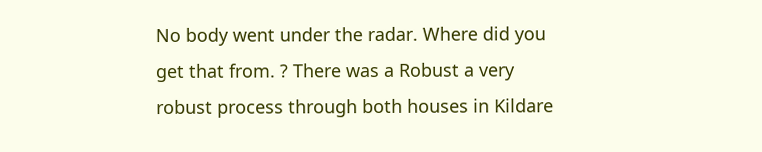No body went under the radar. Where did you get that from. ? There was a Robust a very robust process through both houses in Kildare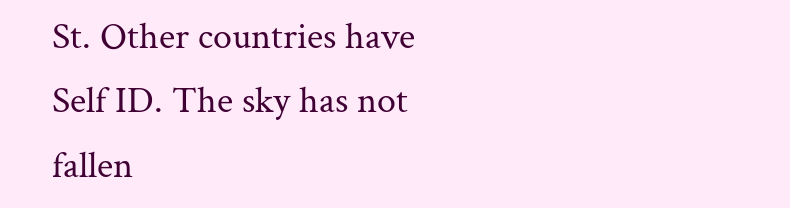St. Other countries have Self ID. The sky has not fallen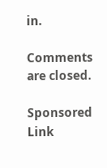in.

Comments are closed.

Sponsored Link